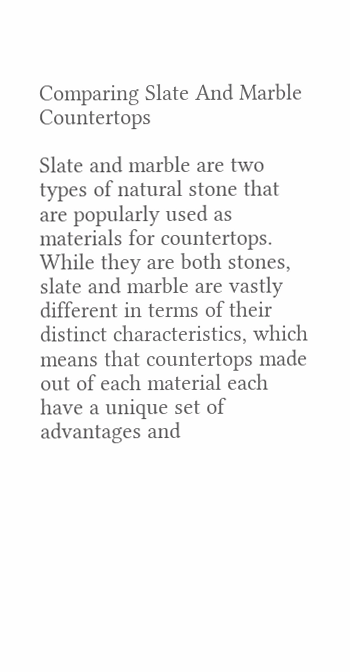Comparing Slate And Marble Countertops

Slate and marble are two types of natural stone that are popularly used as materials for countertops. While they are both stones, slate and marble are vastly different in terms of their distinct characteristics, which means that countertops made out of each material each have a unique set of advantages and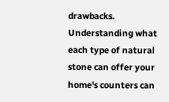drawbacks. Understanding what each type of natural stone can offer your home's counters can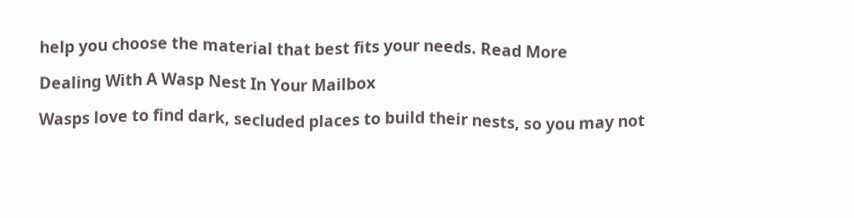help you choose the material that best fits your needs. Read More

Dealing With A Wasp Nest In Your Mailbox

Wasps love to find dark, secluded places to build their nests, so you may not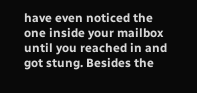have even noticed the one inside your mailbox until you reached in and got stung. Besides the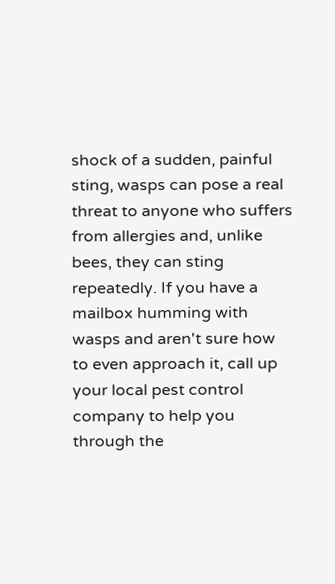shock of a sudden, painful sting, wasps can pose a real threat to anyone who suffers from allergies and, unlike bees, they can sting repeatedly. If you have a mailbox humming with wasps and aren't sure how to even approach it, call up your local pest control company to help you through the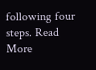following four steps. Read More